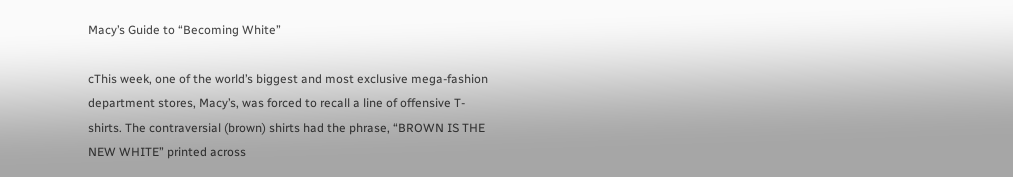Macy’s Guide to “Becoming White”

cThis week, one of the world’s biggest and most exclusive mega-fashion department stores, Macy’s, was forced to recall a line of offensive T-shirts. The contraversial (brown) shirts had the phrase, “BROWN IS THE NEW WHITE” printed across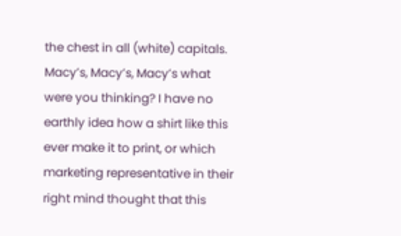the chest in all (white) capitals. Macy’s, Macy’s, Macy’s what were you thinking? I have no earthly idea how a shirt like this ever make it to print, or which marketing representative in their right mind thought that this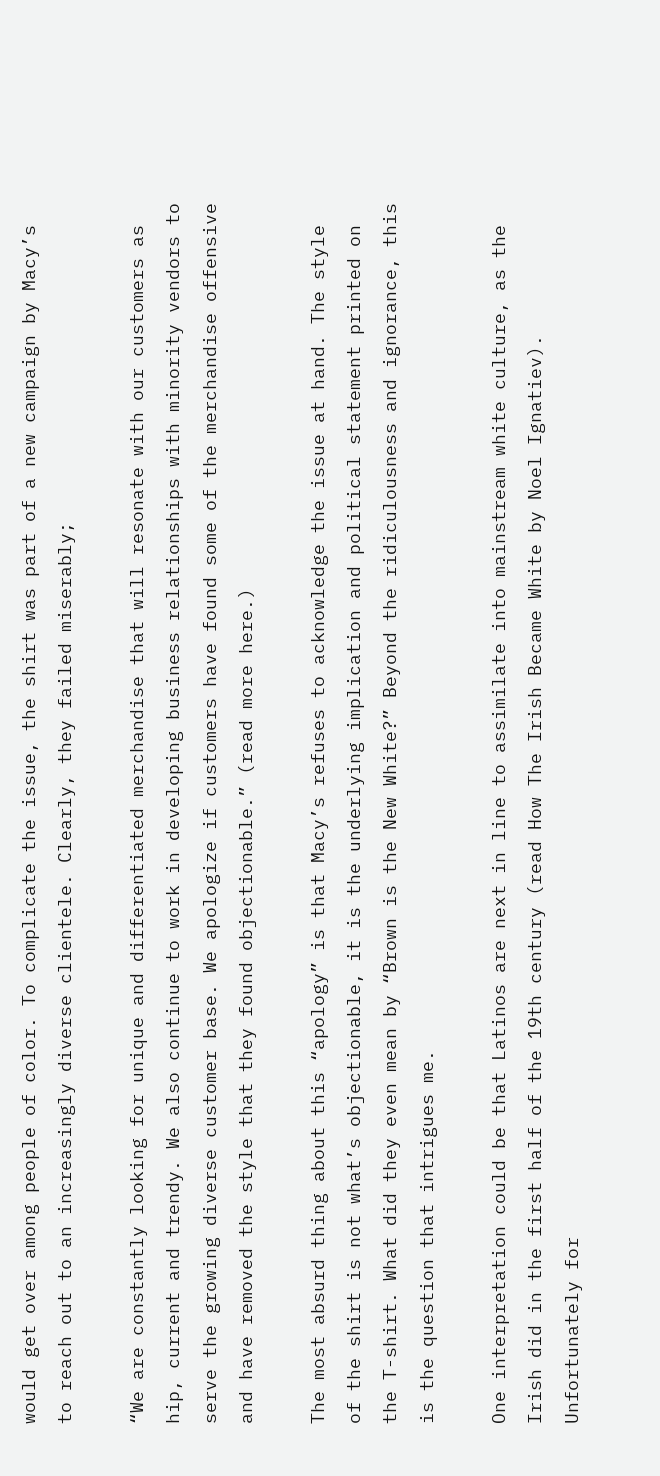would get over among people of color. To complicate the issue, the shirt was part of a new campaign by Macy’s to reach out to an increasingly diverse clientele. Clearly, they failed miserably;

“We are constantly looking for unique and differentiated merchandise that will resonate with our customers as hip, current and trendy. We also continue to work in developing business relationships with minority vendors to serve the growing diverse customer base. We apologize if customers have found some of the merchandise offensive and have removed the style that they found objectionable.” (read more here.)

The most absurd thing about this “apology” is that Macy’s refuses to acknowledge the issue at hand. The style of the shirt is not what’s objectionable, it is the underlying implication and political statement printed on the T-shirt. What did they even mean by “Brown is the New White?” Beyond the ridiculousness and ignorance, this is the question that intrigues me.

One interpretation could be that Latinos are next in line to assimilate into mainstream white culture, as the Irish did in the first half of the 19th century (read How The Irish Became White by Noel Ignatiev). Unfortunately for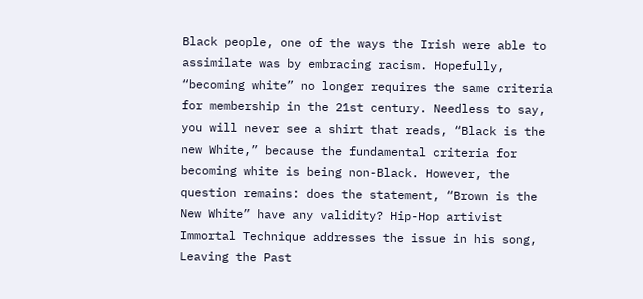Black people, one of the ways the Irish were able to assimilate was by embracing racism. Hopefully, “becoming white” no longer requires the same criteria for membership in the 21st century. Needless to say, you will never see a shirt that reads, “Black is the new White,” because the fundamental criteria for becoming white is being non-Black. However, the question remains: does the statement, “Brown is the New White” have any validity? Hip-Hop artivist Immortal Technique addresses the issue in his song, Leaving the Past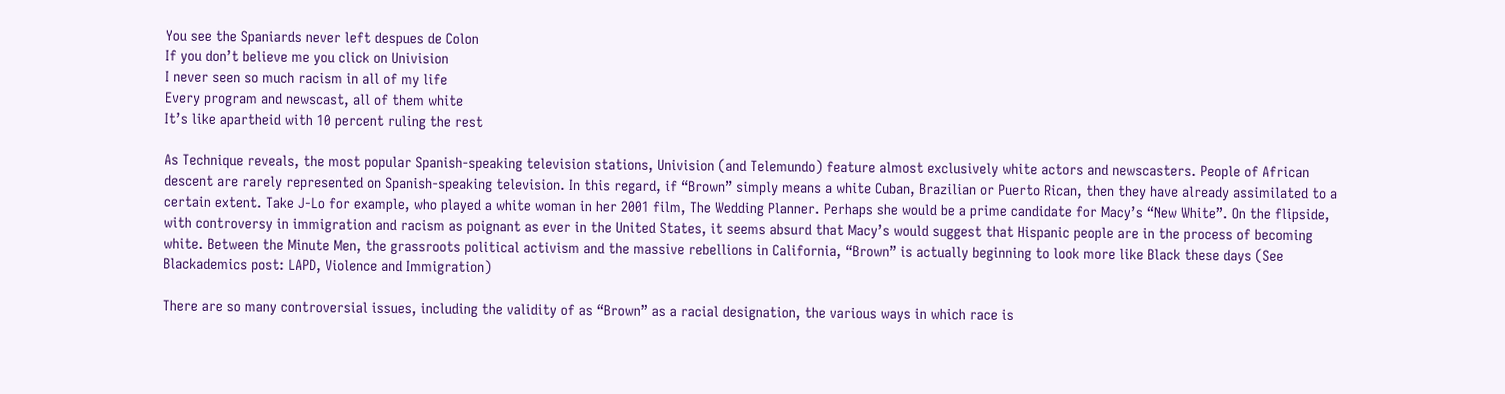You see the Spaniards never left despues de Colon
If you don’t believe me you click on Univision
I never seen so much racism in all of my life
Every program and newscast, all of them white
It’s like apartheid with 10 percent ruling the rest

As Technique reveals, the most popular Spanish-speaking television stations, Univision (and Telemundo) feature almost exclusively white actors and newscasters. People of African descent are rarely represented on Spanish-speaking television. In this regard, if “Brown” simply means a white Cuban, Brazilian or Puerto Rican, then they have already assimilated to a certain extent. Take J-Lo for example, who played a white woman in her 2001 film, The Wedding Planner. Perhaps she would be a prime candidate for Macy’s “New White”. On the flipside, with controversy in immigration and racism as poignant as ever in the United States, it seems absurd that Macy’s would suggest that Hispanic people are in the process of becoming white. Between the Minute Men, the grassroots political activism and the massive rebellions in California, “Brown” is actually beginning to look more like Black these days (See Blackademics post: LAPD, Violence and Immigration)

There are so many controversial issues, including the validity of as “Brown” as a racial designation, the various ways in which race is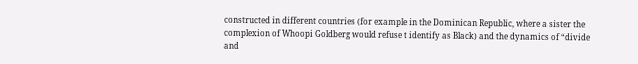constructed in different countries (for example in the Dominican Republic, where a sister the complexion of Whoopi Goldberg would refuse t identify as Black) and the dynamics of “divide and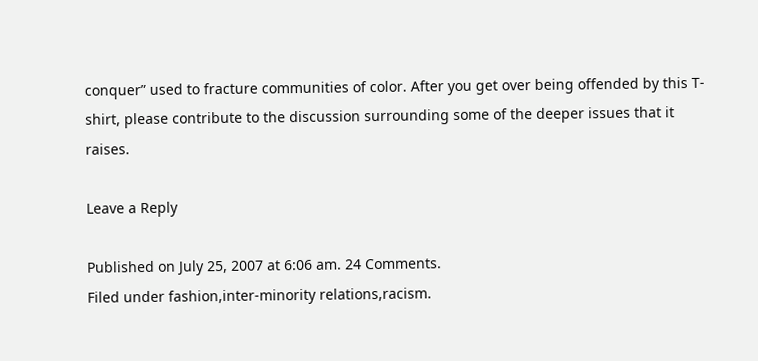conquer” used to fracture communities of color. After you get over being offended by this T-shirt, please contribute to the discussion surrounding some of the deeper issues that it raises.

Leave a Reply

Published on July 25, 2007 at 6:06 am. 24 Comments.
Filed under fashion,inter-minority relations,racism.